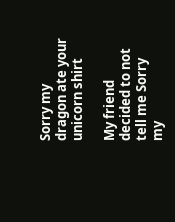Sorry my dragon ate your unicorn shirt

My friend decided to not tell me Sorry my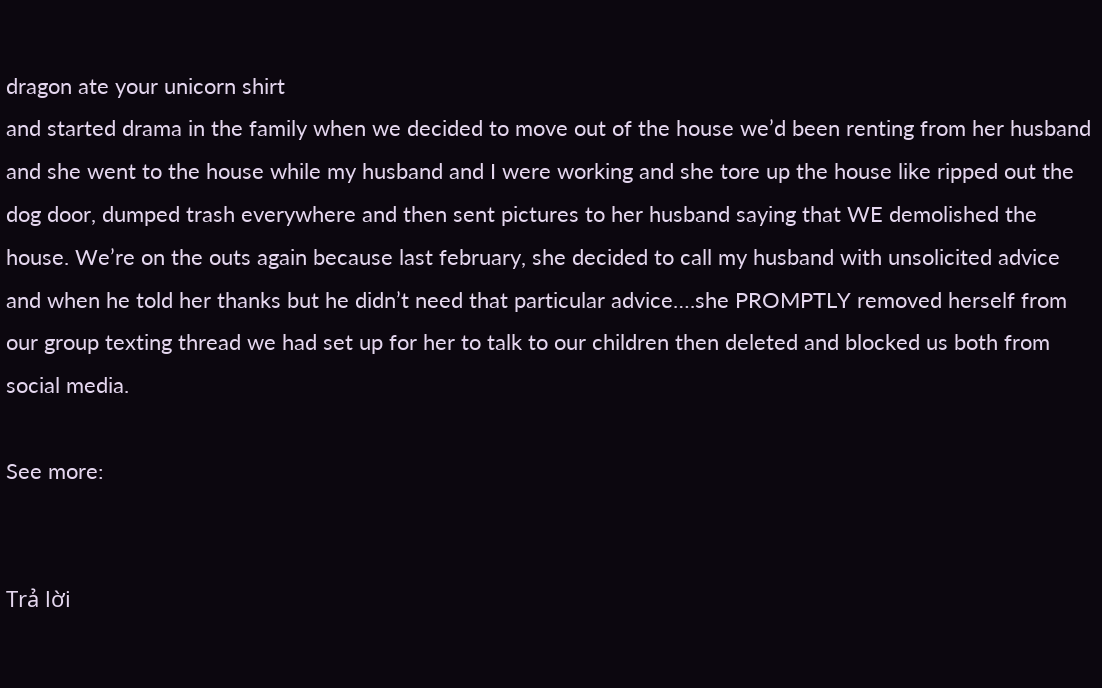dragon ate your unicorn shirt
and started drama in the family when we decided to move out of the house we’d been renting from her husband and she went to the house while my husband and I were working and she tore up the house like ripped out the dog door, dumped trash everywhere and then sent pictures to her husband saying that WE demolished the house. We’re on the outs again because last february, she decided to call my husband with unsolicited advice and when he told her thanks but he didn’t need that particular advice….she PROMPTLY removed herself from our group texting thread we had set up for her to talk to our children then deleted and blocked us both from social media.

See more:


Trả lời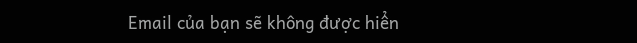Email của bạn sẽ không được hiển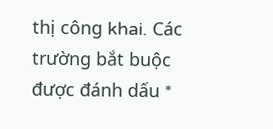thị công khai. Các trường bắt buộc được đánh dấu *